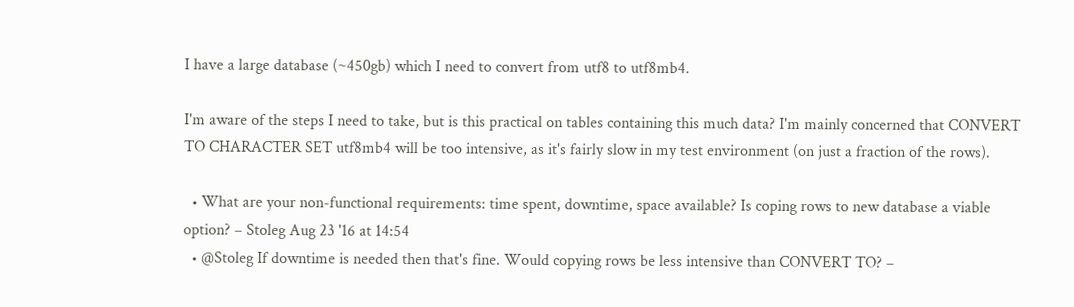I have a large database (~450gb) which I need to convert from utf8 to utf8mb4.

I'm aware of the steps I need to take, but is this practical on tables containing this much data? I'm mainly concerned that CONVERT TO CHARACTER SET utf8mb4 will be too intensive, as it's fairly slow in my test environment (on just a fraction of the rows).

  • What are your non-functional requirements: time spent, downtime, space available? Is coping rows to new database a viable option? – Stoleg Aug 23 '16 at 14:54
  • @Stoleg If downtime is needed then that's fine. Would copying rows be less intensive than CONVERT TO? –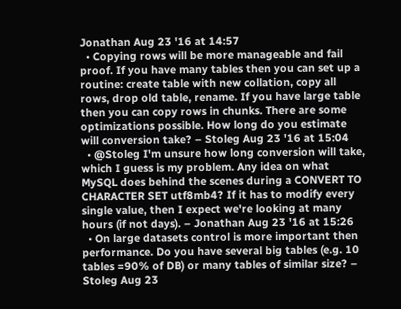Jonathan Aug 23 '16 at 14:57
  • Copying rows will be more manageable and fail proof. If you have many tables then you can set up a routine: create table with new collation, copy all rows, drop old table, rename. If you have large table then you can copy rows in chunks. There are some optimizations possible. How long do you estimate will conversion take? – Stoleg Aug 23 '16 at 15:04
  • @Stoleg I'm unsure how long conversion will take, which I guess is my problem. Any idea on what MySQL does behind the scenes during a CONVERT TO CHARACTER SET utf8mb4? If it has to modify every single value, then I expect we're looking at many hours (if not days). – Jonathan Aug 23 '16 at 15:26
  • On large datasets control is more important then performance. Do you have several big tables (e.g. 10 tables =90% of DB) or many tables of similar size? – Stoleg Aug 23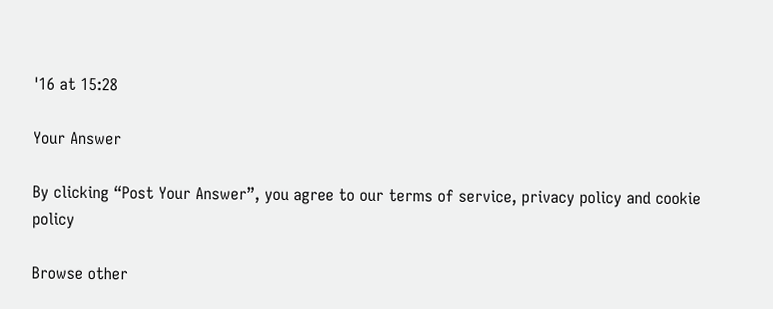'16 at 15:28

Your Answer

By clicking “Post Your Answer”, you agree to our terms of service, privacy policy and cookie policy

Browse other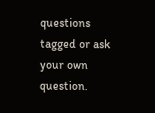questions tagged or ask your own question.